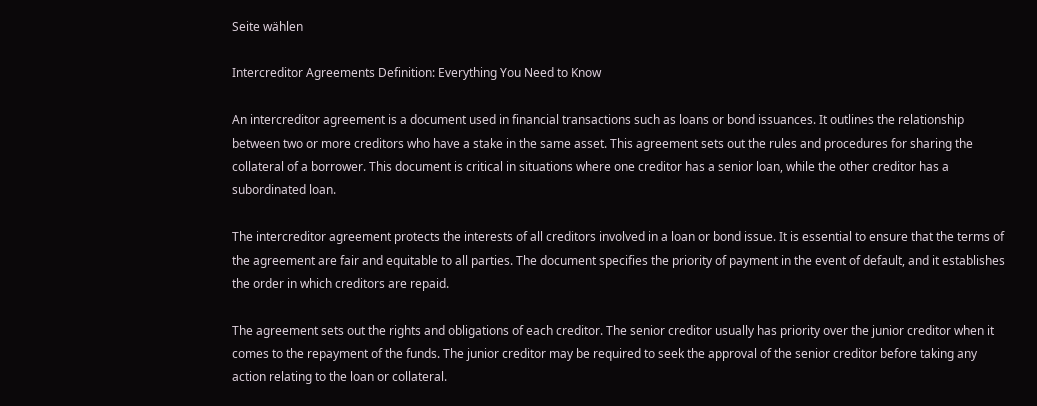Seite wählen

Intercreditor Agreements Definition: Everything You Need to Know

An intercreditor agreement is a document used in financial transactions such as loans or bond issuances. It outlines the relationship between two or more creditors who have a stake in the same asset. This agreement sets out the rules and procedures for sharing the collateral of a borrower. This document is critical in situations where one creditor has a senior loan, while the other creditor has a subordinated loan.

The intercreditor agreement protects the interests of all creditors involved in a loan or bond issue. It is essential to ensure that the terms of the agreement are fair and equitable to all parties. The document specifies the priority of payment in the event of default, and it establishes the order in which creditors are repaid.

The agreement sets out the rights and obligations of each creditor. The senior creditor usually has priority over the junior creditor when it comes to the repayment of the funds. The junior creditor may be required to seek the approval of the senior creditor before taking any action relating to the loan or collateral.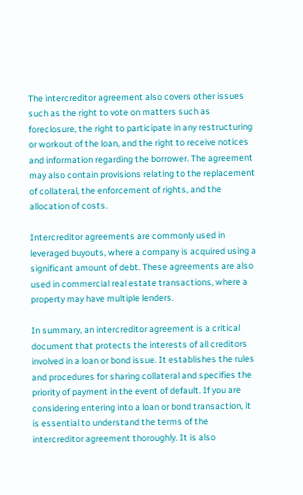The intercreditor agreement also covers other issues such as the right to vote on matters such as foreclosure, the right to participate in any restructuring or workout of the loan, and the right to receive notices and information regarding the borrower. The agreement may also contain provisions relating to the replacement of collateral, the enforcement of rights, and the allocation of costs.

Intercreditor agreements are commonly used in leveraged buyouts, where a company is acquired using a significant amount of debt. These agreements are also used in commercial real estate transactions, where a property may have multiple lenders.

In summary, an intercreditor agreement is a critical document that protects the interests of all creditors involved in a loan or bond issue. It establishes the rules and procedures for sharing collateral and specifies the priority of payment in the event of default. If you are considering entering into a loan or bond transaction, it is essential to understand the terms of the intercreditor agreement thoroughly. It is also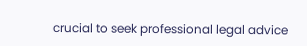crucial to seek professional legal advice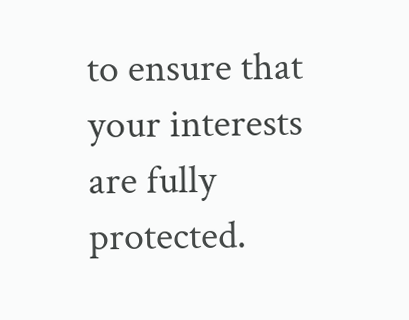to ensure that your interests are fully protected.